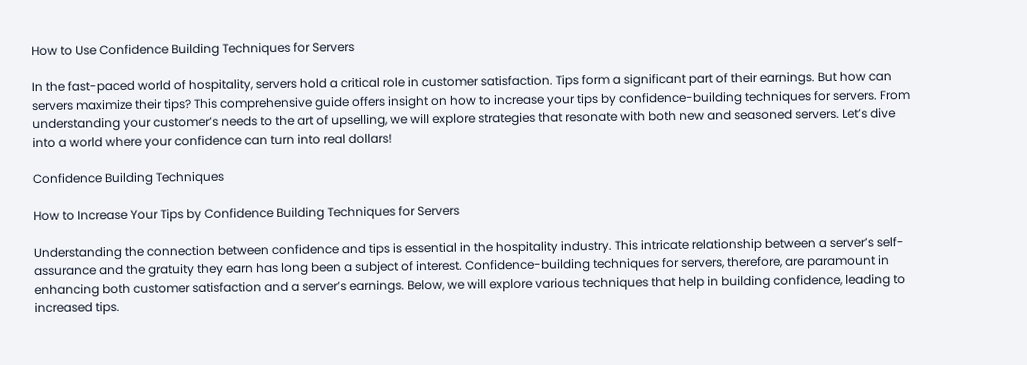How to Use Confidence Building Techniques for Servers

In the fast-paced world of hospitality, servers hold a critical role in customer satisfaction. Tips form a significant part of their earnings. But how can servers maximize their tips? This comprehensive guide offers insight on how to increase your tips by confidence-building techniques for servers. From understanding your customer’s needs to the art of upselling, we will explore strategies that resonate with both new and seasoned servers. Let’s dive into a world where your confidence can turn into real dollars!

Confidence Building Techniques

How to Increase Your Tips by Confidence Building Techniques for Servers

Understanding the connection between confidence and tips is essential in the hospitality industry. This intricate relationship between a server’s self-assurance and the gratuity they earn has long been a subject of interest. Confidence-building techniques for servers, therefore, are paramount in enhancing both customer satisfaction and a server’s earnings. Below, we will explore various techniques that help in building confidence, leading to increased tips.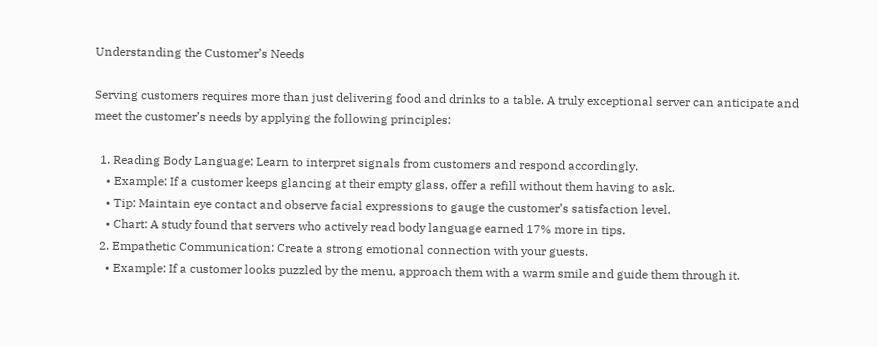Understanding the Customer’s Needs

Serving customers requires more than just delivering food and drinks to a table. A truly exceptional server can anticipate and meet the customer’s needs by applying the following principles:

  1. Reading Body Language: Learn to interpret signals from customers and respond accordingly.
    • Example: If a customer keeps glancing at their empty glass, offer a refill without them having to ask.
    • Tip: Maintain eye contact and observe facial expressions to gauge the customer’s satisfaction level.
    • Chart: A study found that servers who actively read body language earned 17% more in tips.
  2. Empathetic Communication: Create a strong emotional connection with your guests.
    • Example: If a customer looks puzzled by the menu, approach them with a warm smile and guide them through it.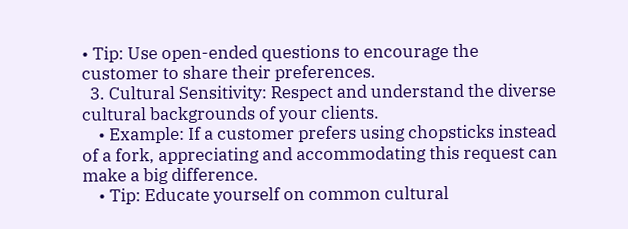• Tip: Use open-ended questions to encourage the customer to share their preferences.
  3. Cultural Sensitivity: Respect and understand the diverse cultural backgrounds of your clients.
    • Example: If a customer prefers using chopsticks instead of a fork, appreciating and accommodating this request can make a big difference.
    • Tip: Educate yourself on common cultural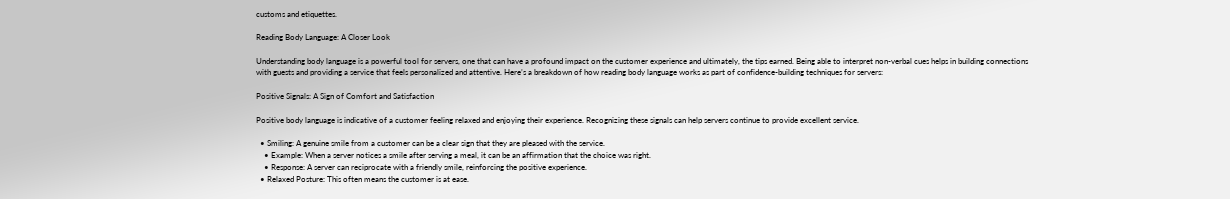customs and etiquettes.

Reading Body Language: A Closer Look

Understanding body language is a powerful tool for servers, one that can have a profound impact on the customer experience and ultimately, the tips earned. Being able to interpret non-verbal cues helps in building connections with guests and providing a service that feels personalized and attentive. Here’s a breakdown of how reading body language works as part of confidence-building techniques for servers:

Positive Signals: A Sign of Comfort and Satisfaction

Positive body language is indicative of a customer feeling relaxed and enjoying their experience. Recognizing these signals can help servers continue to provide excellent service.

  • Smiling: A genuine smile from a customer can be a clear sign that they are pleased with the service.
    • Example: When a server notices a smile after serving a meal, it can be an affirmation that the choice was right.
    • Response: A server can reciprocate with a friendly smile, reinforcing the positive experience.
  • Relaxed Posture: This often means the customer is at ease.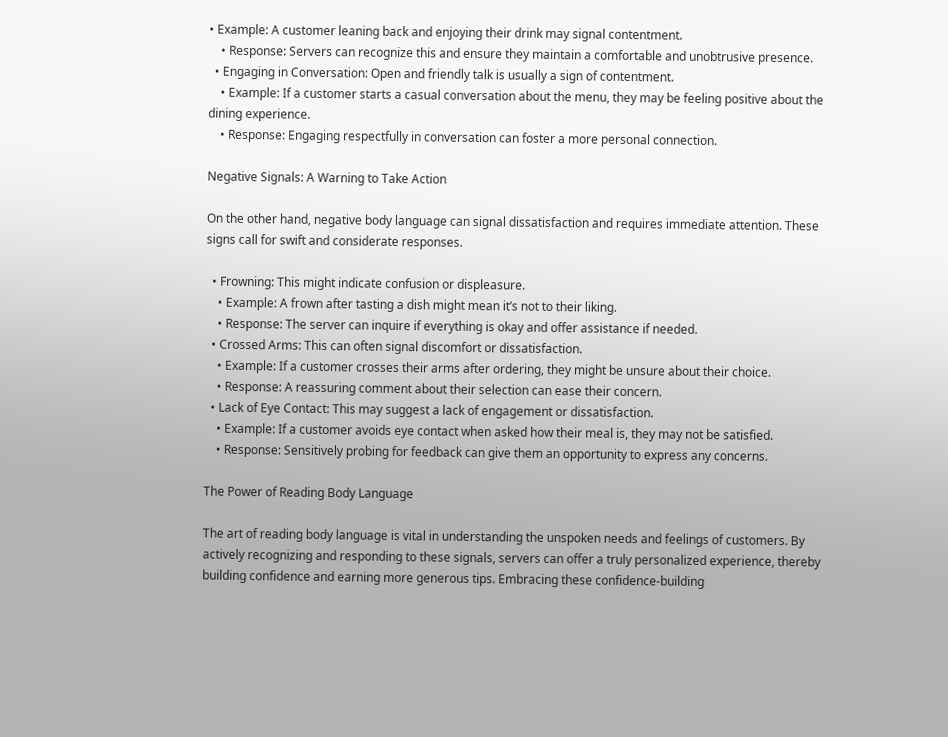• Example: A customer leaning back and enjoying their drink may signal contentment.
    • Response: Servers can recognize this and ensure they maintain a comfortable and unobtrusive presence.
  • Engaging in Conversation: Open and friendly talk is usually a sign of contentment.
    • Example: If a customer starts a casual conversation about the menu, they may be feeling positive about the dining experience.
    • Response: Engaging respectfully in conversation can foster a more personal connection.

Negative Signals: A Warning to Take Action

On the other hand, negative body language can signal dissatisfaction and requires immediate attention. These signs call for swift and considerate responses.

  • Frowning: This might indicate confusion or displeasure.
    • Example: A frown after tasting a dish might mean it’s not to their liking.
    • Response: The server can inquire if everything is okay and offer assistance if needed.
  • Crossed Arms: This can often signal discomfort or dissatisfaction.
    • Example: If a customer crosses their arms after ordering, they might be unsure about their choice.
    • Response: A reassuring comment about their selection can ease their concern.
  • Lack of Eye Contact: This may suggest a lack of engagement or dissatisfaction.
    • Example: If a customer avoids eye contact when asked how their meal is, they may not be satisfied.
    • Response: Sensitively probing for feedback can give them an opportunity to express any concerns.

The Power of Reading Body Language

The art of reading body language is vital in understanding the unspoken needs and feelings of customers. By actively recognizing and responding to these signals, servers can offer a truly personalized experience, thereby building confidence and earning more generous tips. Embracing these confidence-building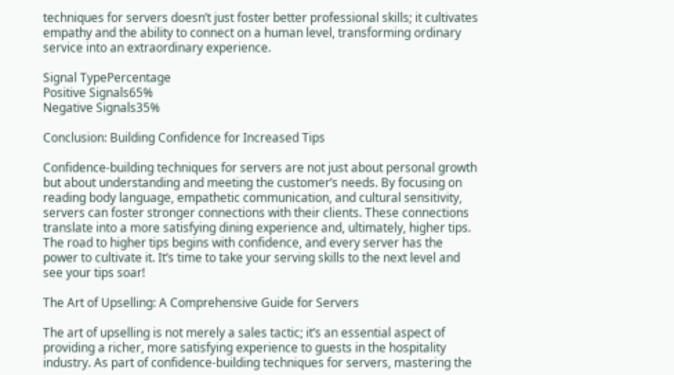techniques for servers doesn’t just foster better professional skills; it cultivates empathy and the ability to connect on a human level, transforming ordinary service into an extraordinary experience.

Signal TypePercentage
Positive Signals65%
Negative Signals35%

Conclusion: Building Confidence for Increased Tips

Confidence-building techniques for servers are not just about personal growth but about understanding and meeting the customer’s needs. By focusing on reading body language, empathetic communication, and cultural sensitivity, servers can foster stronger connections with their clients. These connections translate into a more satisfying dining experience and, ultimately, higher tips. The road to higher tips begins with confidence, and every server has the power to cultivate it. It’s time to take your serving skills to the next level and see your tips soar!

The Art of Upselling: A Comprehensive Guide for Servers

The art of upselling is not merely a sales tactic; it’s an essential aspect of providing a richer, more satisfying experience to guests in the hospitality industry. As part of confidence-building techniques for servers, mastering the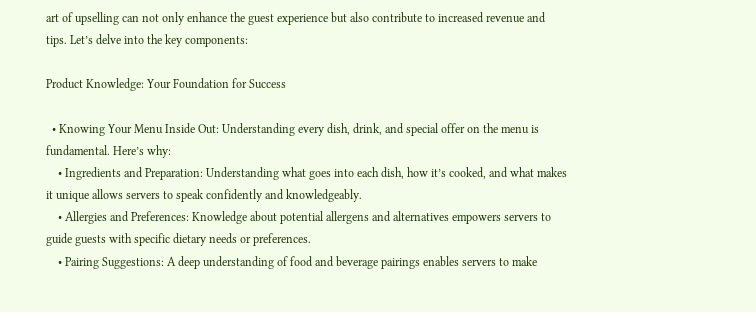art of upselling can not only enhance the guest experience but also contribute to increased revenue and tips. Let’s delve into the key components:

Product Knowledge: Your Foundation for Success

  • Knowing Your Menu Inside Out: Understanding every dish, drink, and special offer on the menu is fundamental. Here’s why:
    • Ingredients and Preparation: Understanding what goes into each dish, how it’s cooked, and what makes it unique allows servers to speak confidently and knowledgeably.
    • Allergies and Preferences: Knowledge about potential allergens and alternatives empowers servers to guide guests with specific dietary needs or preferences.
    • Pairing Suggestions: A deep understanding of food and beverage pairings enables servers to make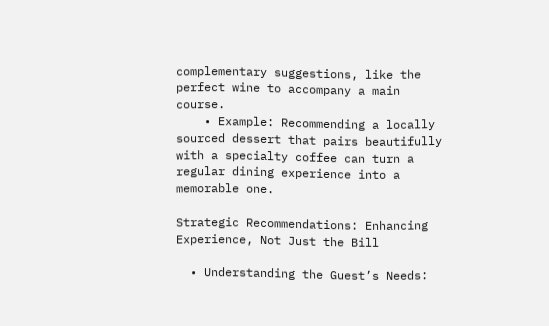complementary suggestions, like the perfect wine to accompany a main course.
    • Example: Recommending a locally sourced dessert that pairs beautifully with a specialty coffee can turn a regular dining experience into a memorable one.

Strategic Recommendations: Enhancing Experience, Not Just the Bill

  • Understanding the Guest’s Needs: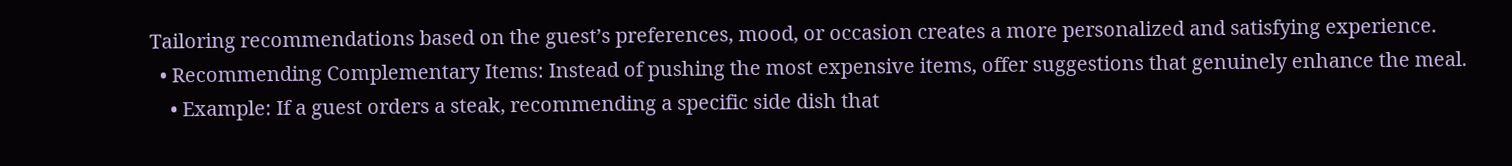Tailoring recommendations based on the guest’s preferences, mood, or occasion creates a more personalized and satisfying experience.
  • Recommending Complementary Items: Instead of pushing the most expensive items, offer suggestions that genuinely enhance the meal.
    • Example: If a guest orders a steak, recommending a specific side dish that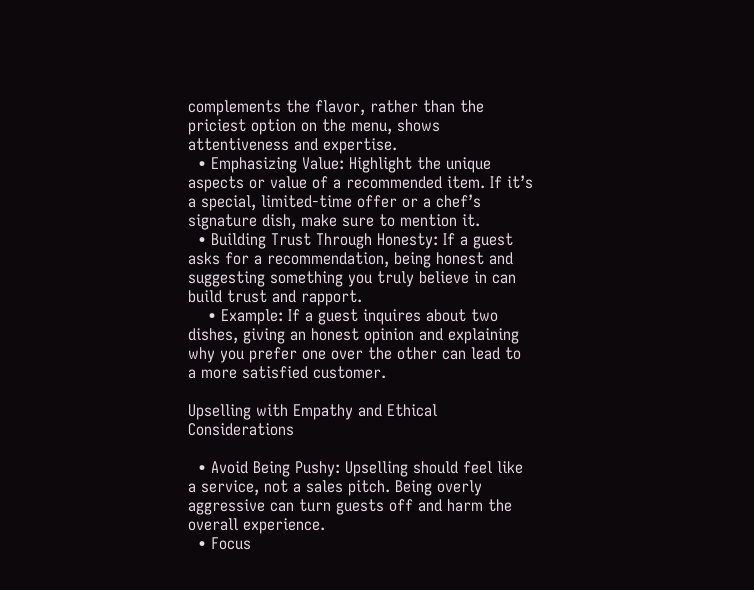complements the flavor, rather than the priciest option on the menu, shows attentiveness and expertise.
  • Emphasizing Value: Highlight the unique aspects or value of a recommended item. If it’s a special, limited-time offer or a chef’s signature dish, make sure to mention it.
  • Building Trust Through Honesty: If a guest asks for a recommendation, being honest and suggesting something you truly believe in can build trust and rapport.
    • Example: If a guest inquires about two dishes, giving an honest opinion and explaining why you prefer one over the other can lead to a more satisfied customer.

Upselling with Empathy and Ethical Considerations

  • Avoid Being Pushy: Upselling should feel like a service, not a sales pitch. Being overly aggressive can turn guests off and harm the overall experience.
  • Focus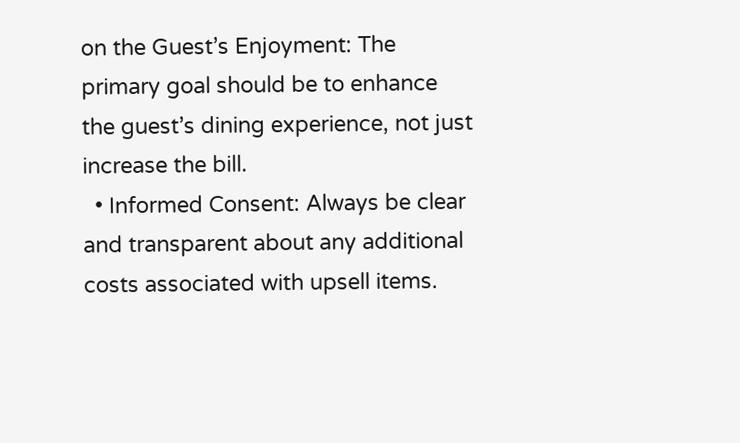on the Guest’s Enjoyment: The primary goal should be to enhance the guest’s dining experience, not just increase the bill.
  • Informed Consent: Always be clear and transparent about any additional costs associated with upsell items.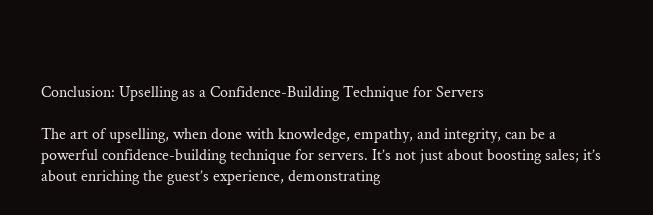Conclusion: Upselling as a Confidence-Building Technique for Servers

The art of upselling, when done with knowledge, empathy, and integrity, can be a powerful confidence-building technique for servers. It’s not just about boosting sales; it’s about enriching the guest’s experience, demonstrating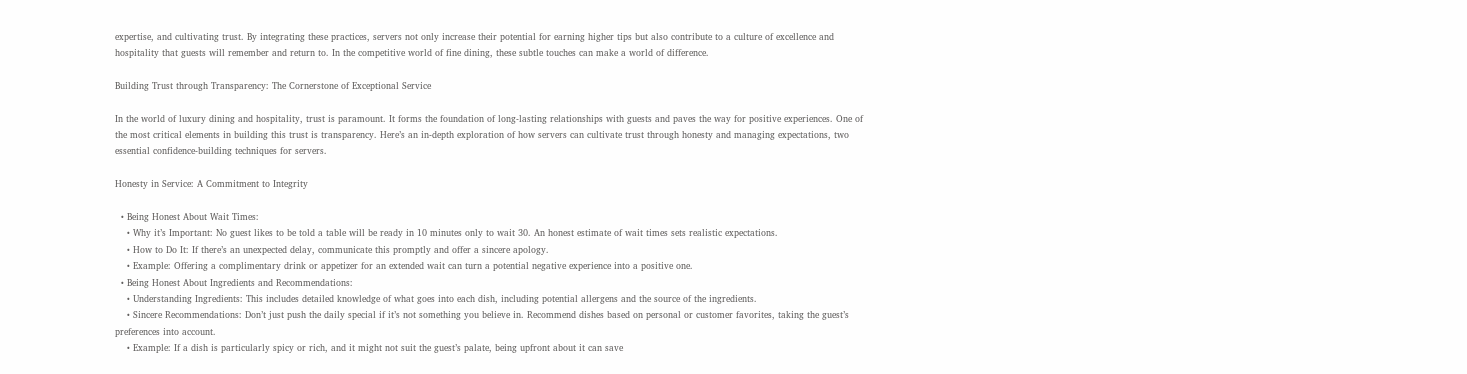expertise, and cultivating trust. By integrating these practices, servers not only increase their potential for earning higher tips but also contribute to a culture of excellence and hospitality that guests will remember and return to. In the competitive world of fine dining, these subtle touches can make a world of difference.

Building Trust through Transparency: The Cornerstone of Exceptional Service

In the world of luxury dining and hospitality, trust is paramount. It forms the foundation of long-lasting relationships with guests and paves the way for positive experiences. One of the most critical elements in building this trust is transparency. Here’s an in-depth exploration of how servers can cultivate trust through honesty and managing expectations, two essential confidence-building techniques for servers.

Honesty in Service: A Commitment to Integrity

  • Being Honest About Wait Times:
    • Why it’s Important: No guest likes to be told a table will be ready in 10 minutes only to wait 30. An honest estimate of wait times sets realistic expectations.
    • How to Do It: If there’s an unexpected delay, communicate this promptly and offer a sincere apology.
    • Example: Offering a complimentary drink or appetizer for an extended wait can turn a potential negative experience into a positive one.
  • Being Honest About Ingredients and Recommendations:
    • Understanding Ingredients: This includes detailed knowledge of what goes into each dish, including potential allergens and the source of the ingredients.
    • Sincere Recommendations: Don’t just push the daily special if it’s not something you believe in. Recommend dishes based on personal or customer favorites, taking the guest’s preferences into account.
    • Example: If a dish is particularly spicy or rich, and it might not suit the guest’s palate, being upfront about it can save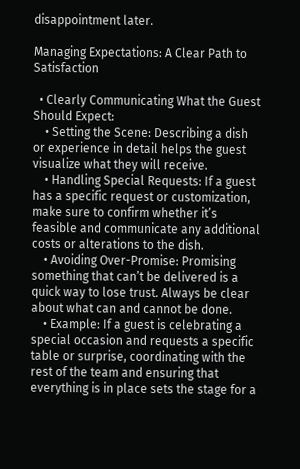disappointment later.

Managing Expectations: A Clear Path to Satisfaction

  • Clearly Communicating What the Guest Should Expect:
    • Setting the Scene: Describing a dish or experience in detail helps the guest visualize what they will receive.
    • Handling Special Requests: If a guest has a specific request or customization, make sure to confirm whether it’s feasible and communicate any additional costs or alterations to the dish.
    • Avoiding Over-Promise: Promising something that can’t be delivered is a quick way to lose trust. Always be clear about what can and cannot be done.
    • Example: If a guest is celebrating a special occasion and requests a specific table or surprise, coordinating with the rest of the team and ensuring that everything is in place sets the stage for a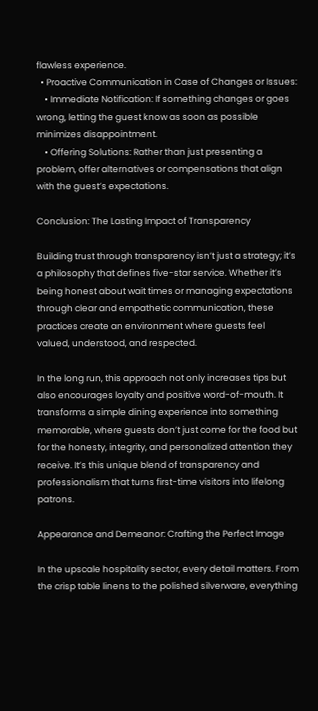flawless experience.
  • Proactive Communication in Case of Changes or Issues:
    • Immediate Notification: If something changes or goes wrong, letting the guest know as soon as possible minimizes disappointment.
    • Offering Solutions: Rather than just presenting a problem, offer alternatives or compensations that align with the guest’s expectations.

Conclusion: The Lasting Impact of Transparency

Building trust through transparency isn’t just a strategy; it’s a philosophy that defines five-star service. Whether it’s being honest about wait times or managing expectations through clear and empathetic communication, these practices create an environment where guests feel valued, understood, and respected.

In the long run, this approach not only increases tips but also encourages loyalty and positive word-of-mouth. It transforms a simple dining experience into something memorable, where guests don’t just come for the food but for the honesty, integrity, and personalized attention they receive. It’s this unique blend of transparency and professionalism that turns first-time visitors into lifelong patrons.

Appearance and Demeanor: Crafting the Perfect Image

In the upscale hospitality sector, every detail matters. From the crisp table linens to the polished silverware, everything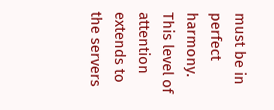must be in perfect harmony. This level of attention extends to the servers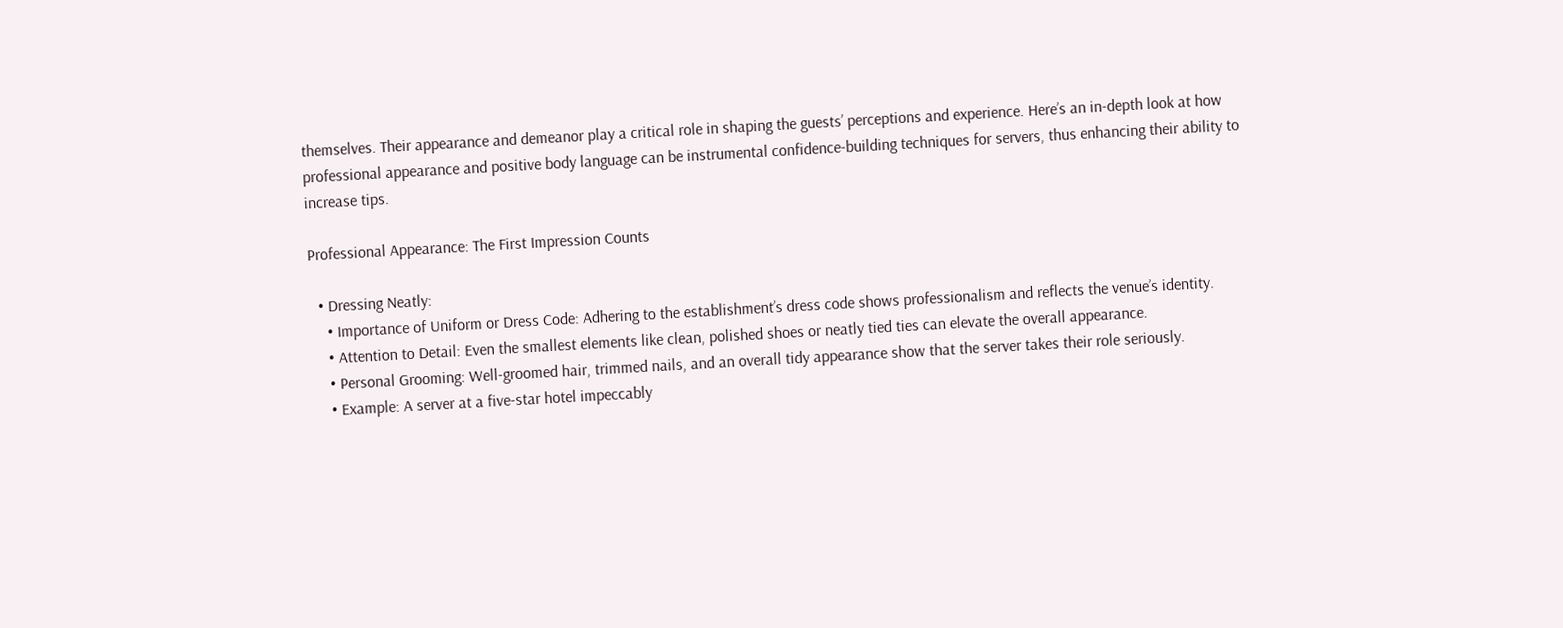themselves. Their appearance and demeanor play a critical role in shaping the guests’ perceptions and experience. Here’s an in-depth look at how professional appearance and positive body language can be instrumental confidence-building techniques for servers, thus enhancing their ability to increase tips.

Professional Appearance: The First Impression Counts

  • Dressing Neatly:
    • Importance of Uniform or Dress Code: Adhering to the establishment’s dress code shows professionalism and reflects the venue’s identity.
    • Attention to Detail: Even the smallest elements like clean, polished shoes or neatly tied ties can elevate the overall appearance.
    • Personal Grooming: Well-groomed hair, trimmed nails, and an overall tidy appearance show that the server takes their role seriously.
    • Example: A server at a five-star hotel impeccably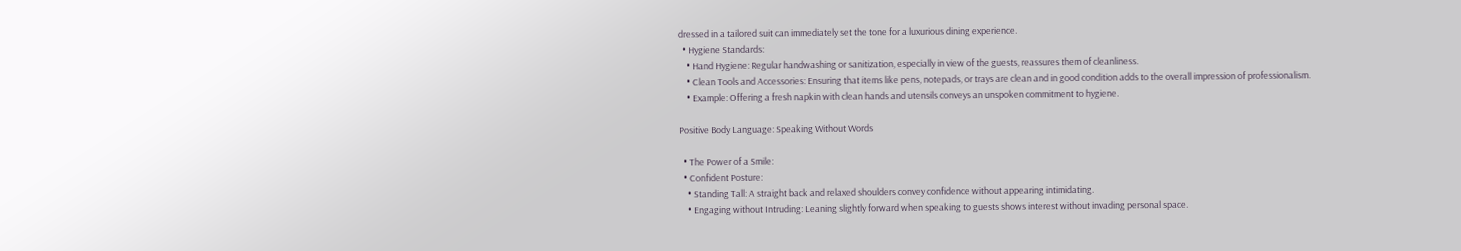dressed in a tailored suit can immediately set the tone for a luxurious dining experience.
  • Hygiene Standards:
    • Hand Hygiene: Regular handwashing or sanitization, especially in view of the guests, reassures them of cleanliness.
    • Clean Tools and Accessories: Ensuring that items like pens, notepads, or trays are clean and in good condition adds to the overall impression of professionalism.
    • Example: Offering a fresh napkin with clean hands and utensils conveys an unspoken commitment to hygiene.

Positive Body Language: Speaking Without Words

  • The Power of a Smile:
  • Confident Posture:
    • Standing Tall: A straight back and relaxed shoulders convey confidence without appearing intimidating.
    • Engaging without Intruding: Leaning slightly forward when speaking to guests shows interest without invading personal space.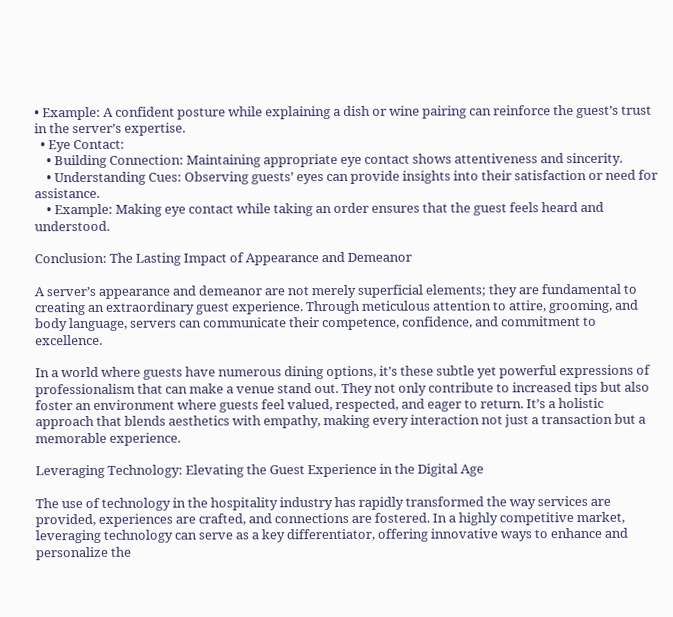• Example: A confident posture while explaining a dish or wine pairing can reinforce the guest’s trust in the server’s expertise.
  • Eye Contact:
    • Building Connection: Maintaining appropriate eye contact shows attentiveness and sincerity.
    • Understanding Cues: Observing guests’ eyes can provide insights into their satisfaction or need for assistance.
    • Example: Making eye contact while taking an order ensures that the guest feels heard and understood.

Conclusion: The Lasting Impact of Appearance and Demeanor

A server’s appearance and demeanor are not merely superficial elements; they are fundamental to creating an extraordinary guest experience. Through meticulous attention to attire, grooming, and body language, servers can communicate their competence, confidence, and commitment to excellence.

In a world where guests have numerous dining options, it’s these subtle yet powerful expressions of professionalism that can make a venue stand out. They not only contribute to increased tips but also foster an environment where guests feel valued, respected, and eager to return. It’s a holistic approach that blends aesthetics with empathy, making every interaction not just a transaction but a memorable experience.

Leveraging Technology: Elevating the Guest Experience in the Digital Age

The use of technology in the hospitality industry has rapidly transformed the way services are provided, experiences are crafted, and connections are fostered. In a highly competitive market, leveraging technology can serve as a key differentiator, offering innovative ways to enhance and personalize the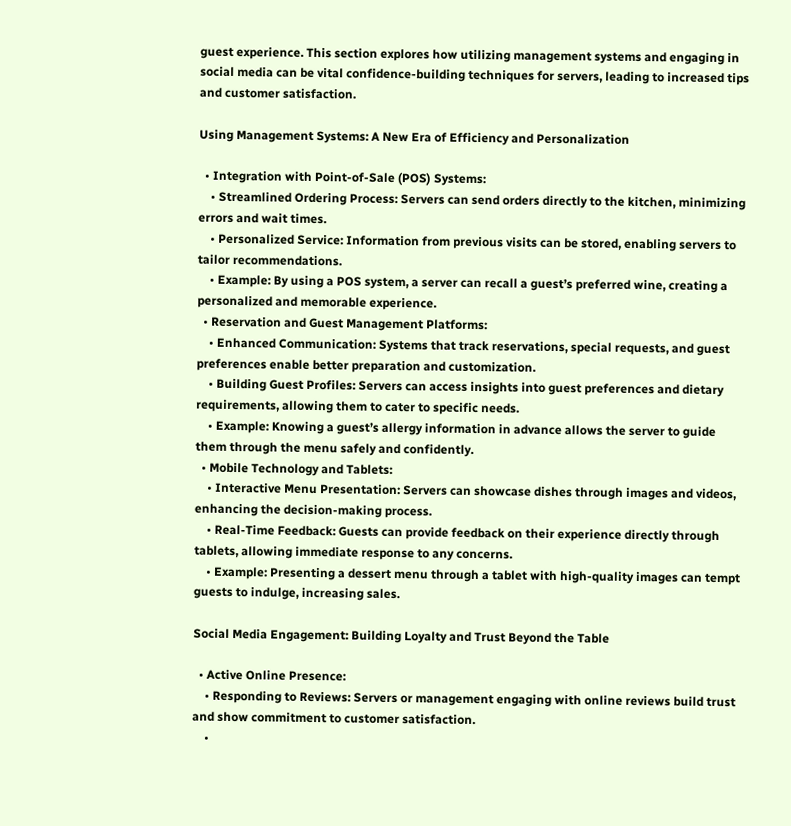guest experience. This section explores how utilizing management systems and engaging in social media can be vital confidence-building techniques for servers, leading to increased tips and customer satisfaction.

Using Management Systems: A New Era of Efficiency and Personalization

  • Integration with Point-of-Sale (POS) Systems:
    • Streamlined Ordering Process: Servers can send orders directly to the kitchen, minimizing errors and wait times.
    • Personalized Service: Information from previous visits can be stored, enabling servers to tailor recommendations.
    • Example: By using a POS system, a server can recall a guest’s preferred wine, creating a personalized and memorable experience.
  • Reservation and Guest Management Platforms:
    • Enhanced Communication: Systems that track reservations, special requests, and guest preferences enable better preparation and customization.
    • Building Guest Profiles: Servers can access insights into guest preferences and dietary requirements, allowing them to cater to specific needs.
    • Example: Knowing a guest’s allergy information in advance allows the server to guide them through the menu safely and confidently.
  • Mobile Technology and Tablets:
    • Interactive Menu Presentation: Servers can showcase dishes through images and videos, enhancing the decision-making process.
    • Real-Time Feedback: Guests can provide feedback on their experience directly through tablets, allowing immediate response to any concerns.
    • Example: Presenting a dessert menu through a tablet with high-quality images can tempt guests to indulge, increasing sales.

Social Media Engagement: Building Loyalty and Trust Beyond the Table

  • Active Online Presence:
    • Responding to Reviews: Servers or management engaging with online reviews build trust and show commitment to customer satisfaction.
    •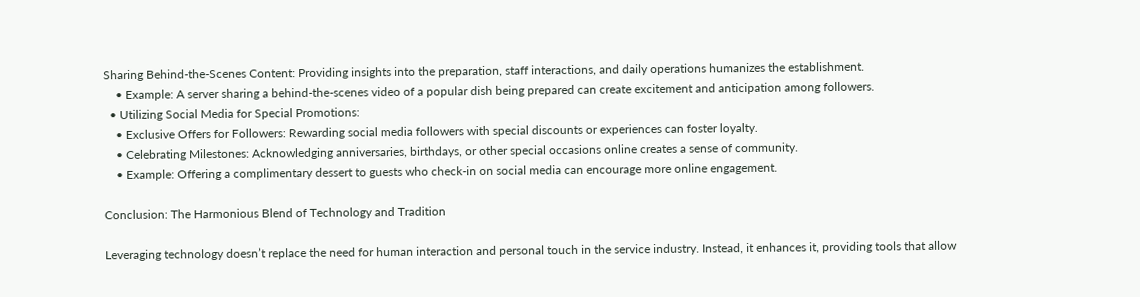Sharing Behind-the-Scenes Content: Providing insights into the preparation, staff interactions, and daily operations humanizes the establishment.
    • Example: A server sharing a behind-the-scenes video of a popular dish being prepared can create excitement and anticipation among followers.
  • Utilizing Social Media for Special Promotions:
    • Exclusive Offers for Followers: Rewarding social media followers with special discounts or experiences can foster loyalty.
    • Celebrating Milestones: Acknowledging anniversaries, birthdays, or other special occasions online creates a sense of community.
    • Example: Offering a complimentary dessert to guests who check-in on social media can encourage more online engagement.

Conclusion: The Harmonious Blend of Technology and Tradition

Leveraging technology doesn’t replace the need for human interaction and personal touch in the service industry. Instead, it enhances it, providing tools that allow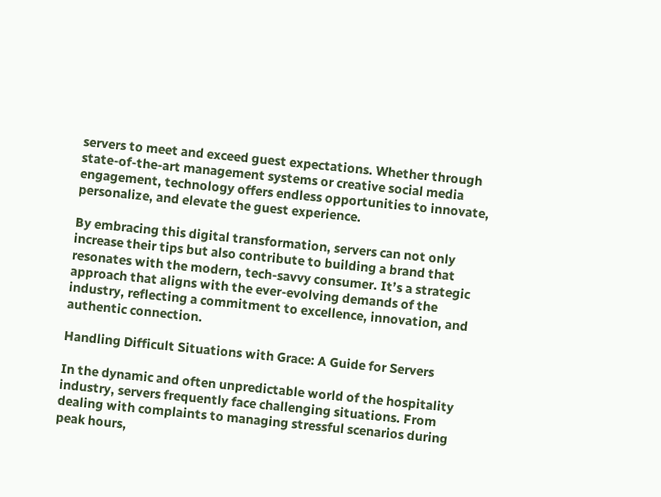servers to meet and exceed guest expectations. Whether through state-of-the-art management systems or creative social media engagement, technology offers endless opportunities to innovate, personalize, and elevate the guest experience.

By embracing this digital transformation, servers can not only increase their tips but also contribute to building a brand that resonates with the modern, tech-savvy consumer. It’s a strategic approach that aligns with the ever-evolving demands of the industry, reflecting a commitment to excellence, innovation, and authentic connection.

Handling Difficult Situations with Grace: A Guide for Servers

In the dynamic and often unpredictable world of the hospitality industry, servers frequently face challenging situations. From dealing with complaints to managing stressful scenarios during peak hours,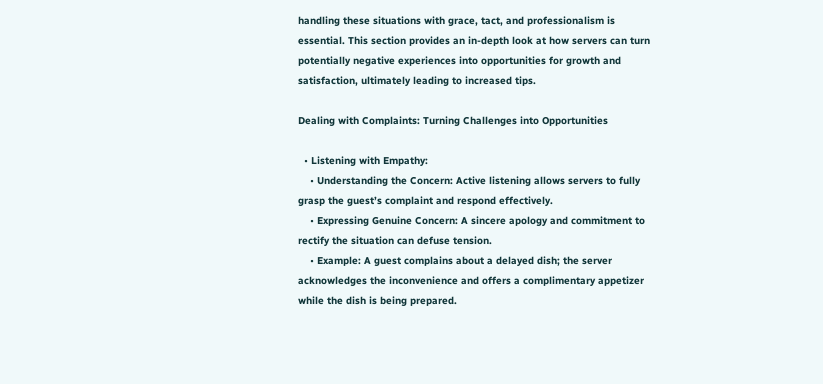handling these situations with grace, tact, and professionalism is essential. This section provides an in-depth look at how servers can turn potentially negative experiences into opportunities for growth and satisfaction, ultimately leading to increased tips.

Dealing with Complaints: Turning Challenges into Opportunities

  • Listening with Empathy:
    • Understanding the Concern: Active listening allows servers to fully grasp the guest’s complaint and respond effectively.
    • Expressing Genuine Concern: A sincere apology and commitment to rectify the situation can defuse tension.
    • Example: A guest complains about a delayed dish; the server acknowledges the inconvenience and offers a complimentary appetizer while the dish is being prepared.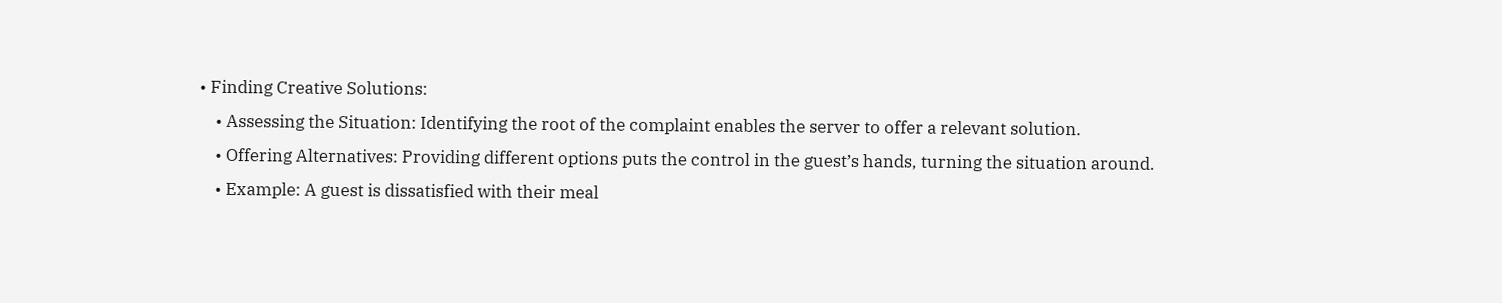• Finding Creative Solutions:
    • Assessing the Situation: Identifying the root of the complaint enables the server to offer a relevant solution.
    • Offering Alternatives: Providing different options puts the control in the guest’s hands, turning the situation around.
    • Example: A guest is dissatisfied with their meal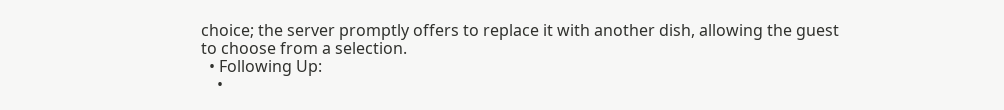choice; the server promptly offers to replace it with another dish, allowing the guest to choose from a selection.
  • Following Up:
    •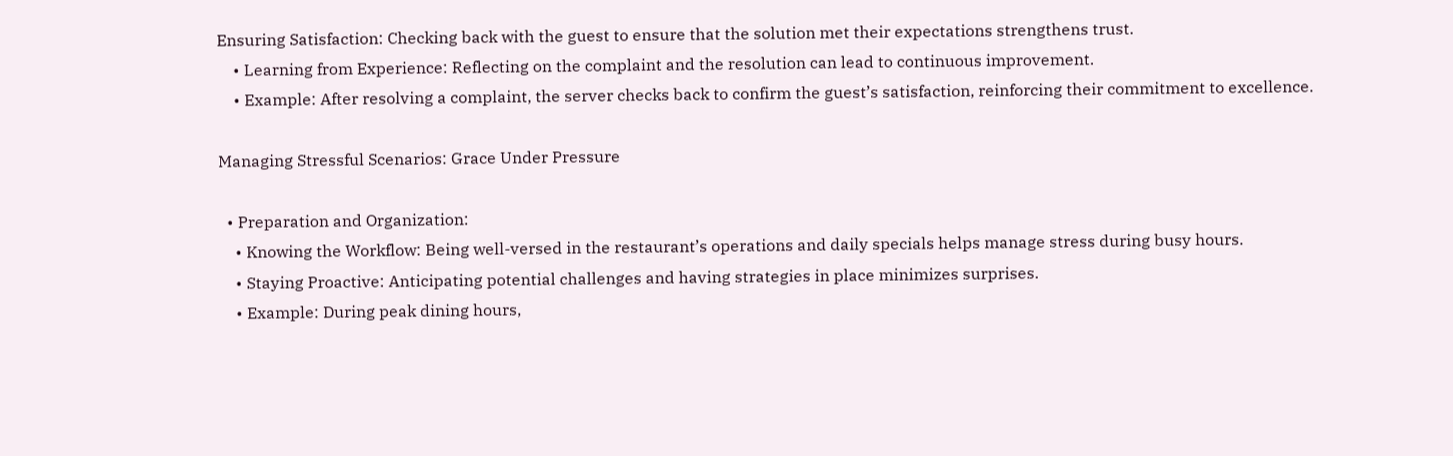Ensuring Satisfaction: Checking back with the guest to ensure that the solution met their expectations strengthens trust.
    • Learning from Experience: Reflecting on the complaint and the resolution can lead to continuous improvement.
    • Example: After resolving a complaint, the server checks back to confirm the guest’s satisfaction, reinforcing their commitment to excellence.

Managing Stressful Scenarios: Grace Under Pressure

  • Preparation and Organization:
    • Knowing the Workflow: Being well-versed in the restaurant’s operations and daily specials helps manage stress during busy hours.
    • Staying Proactive: Anticipating potential challenges and having strategies in place minimizes surprises.
    • Example: During peak dining hours,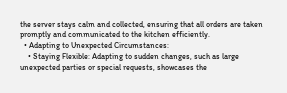the server stays calm and collected, ensuring that all orders are taken promptly and communicated to the kitchen efficiently.
  • Adapting to Unexpected Circumstances:
    • Staying Flexible: Adapting to sudden changes, such as large unexpected parties or special requests, showcases the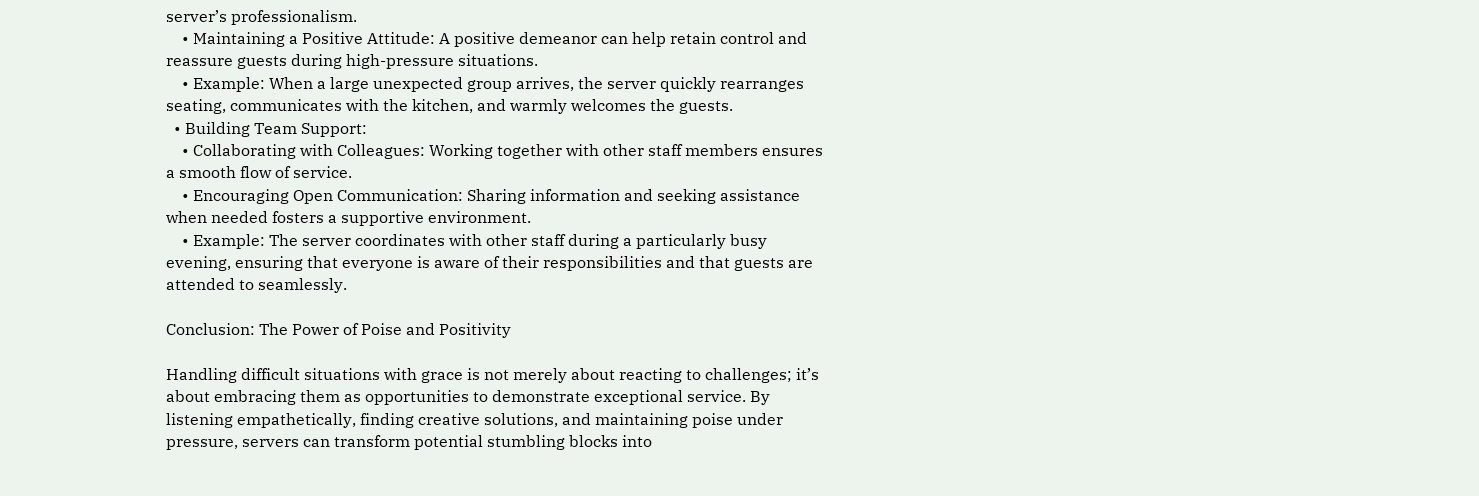server’s professionalism.
    • Maintaining a Positive Attitude: A positive demeanor can help retain control and reassure guests during high-pressure situations.
    • Example: When a large unexpected group arrives, the server quickly rearranges seating, communicates with the kitchen, and warmly welcomes the guests.
  • Building Team Support:
    • Collaborating with Colleagues: Working together with other staff members ensures a smooth flow of service.
    • Encouraging Open Communication: Sharing information and seeking assistance when needed fosters a supportive environment.
    • Example: The server coordinates with other staff during a particularly busy evening, ensuring that everyone is aware of their responsibilities and that guests are attended to seamlessly.

Conclusion: The Power of Poise and Positivity

Handling difficult situations with grace is not merely about reacting to challenges; it’s about embracing them as opportunities to demonstrate exceptional service. By listening empathetically, finding creative solutions, and maintaining poise under pressure, servers can transform potential stumbling blocks into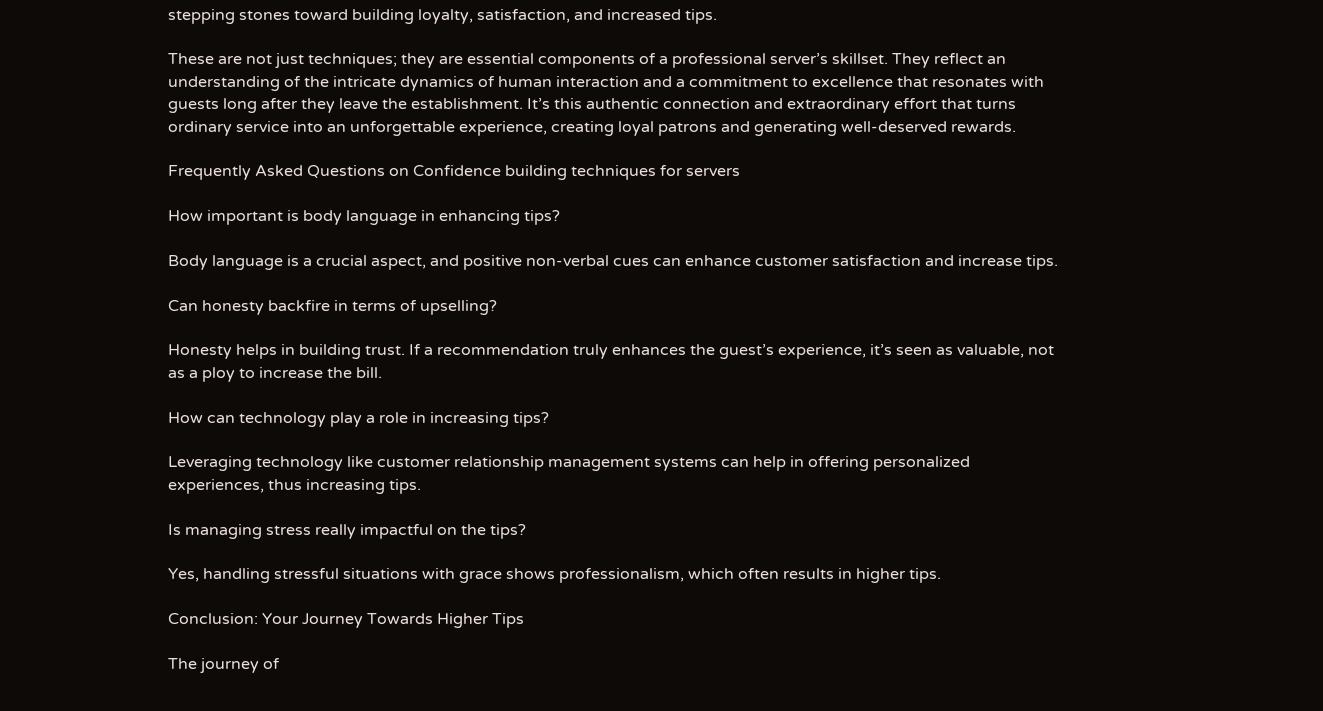stepping stones toward building loyalty, satisfaction, and increased tips.

These are not just techniques; they are essential components of a professional server’s skillset. They reflect an understanding of the intricate dynamics of human interaction and a commitment to excellence that resonates with guests long after they leave the establishment. It’s this authentic connection and extraordinary effort that turns ordinary service into an unforgettable experience, creating loyal patrons and generating well-deserved rewards.

Frequently Asked Questions on Confidence building techniques for servers

How important is body language in enhancing tips?

Body language is a crucial aspect, and positive non-verbal cues can enhance customer satisfaction and increase tips.

Can honesty backfire in terms of upselling?

Honesty helps in building trust. If a recommendation truly enhances the guest’s experience, it’s seen as valuable, not as a ploy to increase the bill.

How can technology play a role in increasing tips?

Leveraging technology like customer relationship management systems can help in offering personalized experiences, thus increasing tips.

Is managing stress really impactful on the tips?

Yes, handling stressful situations with grace shows professionalism, which often results in higher tips.

Conclusion: Your Journey Towards Higher Tips

The journey of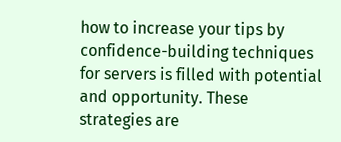how to increase your tips by confidence-building techniques for servers is filled with potential and opportunity. These strategies are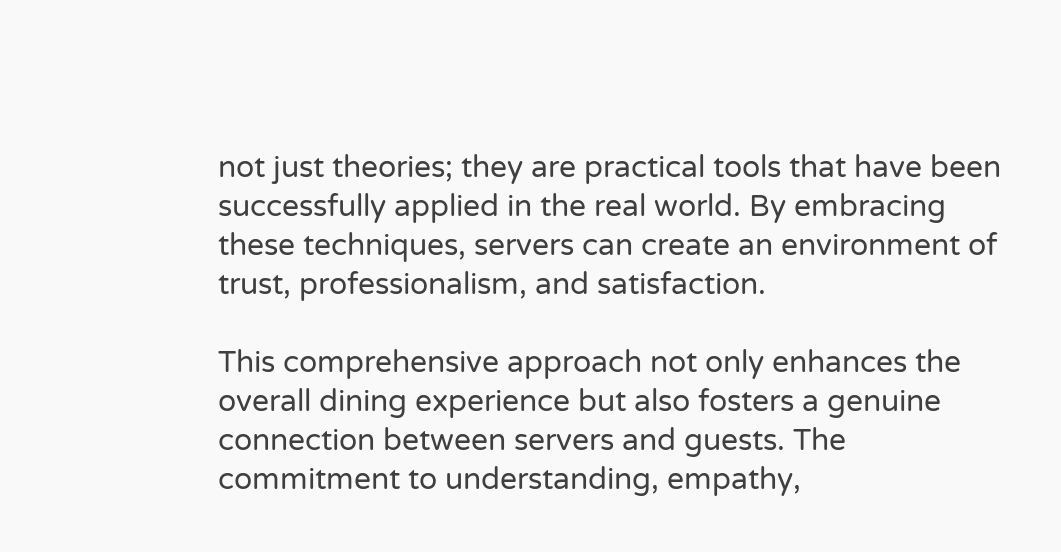not just theories; they are practical tools that have been successfully applied in the real world. By embracing these techniques, servers can create an environment of trust, professionalism, and satisfaction.

This comprehensive approach not only enhances the overall dining experience but also fosters a genuine connection between servers and guests. The commitment to understanding, empathy,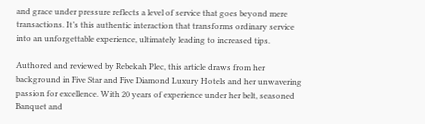and grace under pressure reflects a level of service that goes beyond mere transactions. It’s this authentic interaction that transforms ordinary service into an unforgettable experience, ultimately leading to increased tips.

Authored and reviewed by Rebekah Plec, this article draws from her background in Five Star and Five Diamond Luxury Hotels and her unwavering passion for excellence. With 20 years of experience under her belt, seasoned Banquet and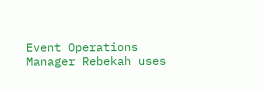Event Operations Manager Rebekah uses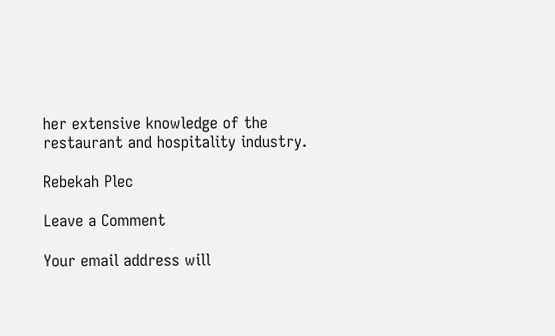her extensive knowledge of the restaurant and hospitality industry.

Rebekah Plec

Leave a Comment

Your email address will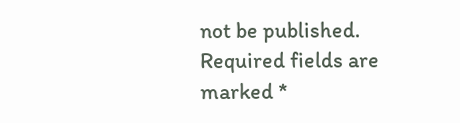not be published. Required fields are marked *